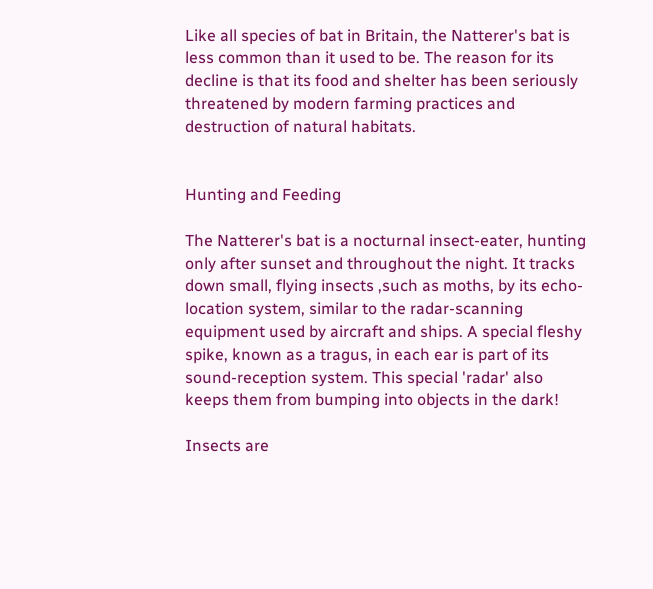Like all species of bat in Britain, the Natterer's bat is less common than it used to be. The reason for its decline is that its food and shelter has been seriously threatened by modern farming practices and destruction of natural habitats.


Hunting and Feeding

The Natterer's bat is a nocturnal insect-eater, hunting only after sunset and throughout the night. It tracks down small, flying insects ,such as moths, by its echo-location system, similar to the radar-scanning equipment used by aircraft and ships. A special fleshy spike, known as a tragus, in each ear is part of its sound-reception system. This special 'radar' also keeps them from bumping into objects in the dark!

Insects are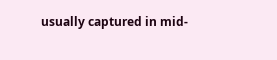usually captured in mid-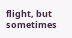flight, but sometimes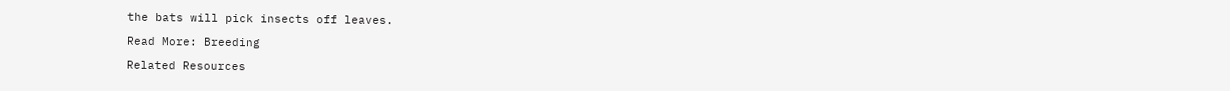the bats will pick insects off leaves.

Read More: Breeding

Related Resources